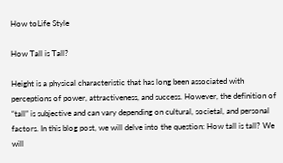How toLife Style

How Tall is Tall?

Height is a physical characteristic that has long been associated with perceptions of power, attractiveness, and success. However, the definition of “tall” is subjective and can vary depending on cultural, societal, and personal factors. In this blog post, we will delve into the question: How tall is tall? We will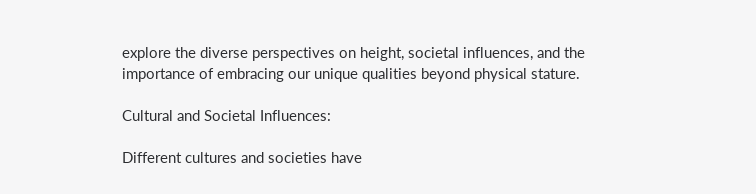explore the diverse perspectives on height, societal influences, and the importance of embracing our unique qualities beyond physical stature.

Cultural and Societal Influences:

Different cultures and societies have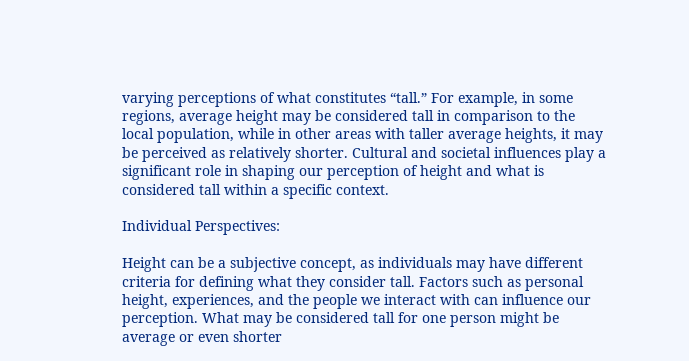varying perceptions of what constitutes “tall.” For example, in some regions, average height may be considered tall in comparison to the local population, while in other areas with taller average heights, it may be perceived as relatively shorter. Cultural and societal influences play a significant role in shaping our perception of height and what is considered tall within a specific context.

Individual Perspectives:

Height can be a subjective concept, as individuals may have different criteria for defining what they consider tall. Factors such as personal height, experiences, and the people we interact with can influence our perception. What may be considered tall for one person might be average or even shorter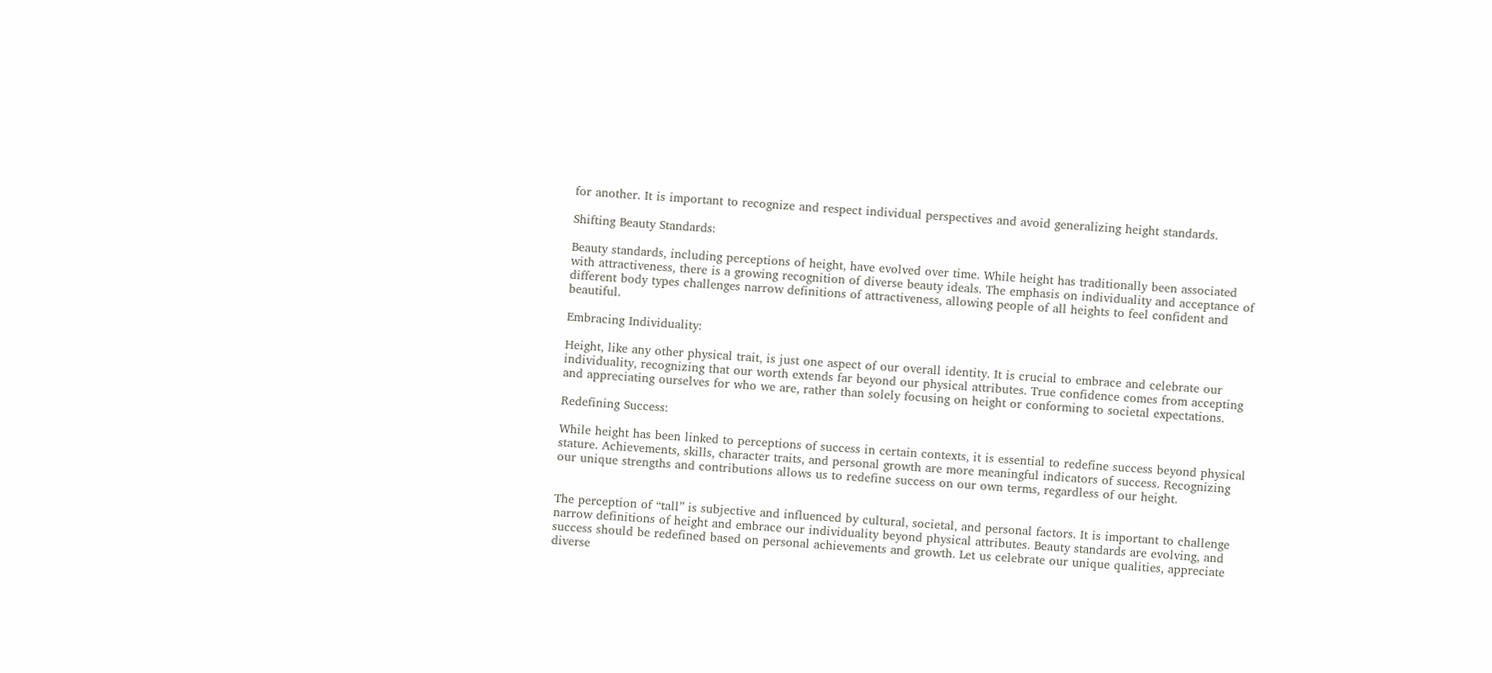for another. It is important to recognize and respect individual perspectives and avoid generalizing height standards.

Shifting Beauty Standards:

Beauty standards, including perceptions of height, have evolved over time. While height has traditionally been associated with attractiveness, there is a growing recognition of diverse beauty ideals. The emphasis on individuality and acceptance of different body types challenges narrow definitions of attractiveness, allowing people of all heights to feel confident and beautiful.

Embracing Individuality:

Height, like any other physical trait, is just one aspect of our overall identity. It is crucial to embrace and celebrate our individuality, recognizing that our worth extends far beyond our physical attributes. True confidence comes from accepting and appreciating ourselves for who we are, rather than solely focusing on height or conforming to societal expectations.

Redefining Success:

While height has been linked to perceptions of success in certain contexts, it is essential to redefine success beyond physical stature. Achievements, skills, character traits, and personal growth are more meaningful indicators of success. Recognizing our unique strengths and contributions allows us to redefine success on our own terms, regardless of our height.


The perception of “tall” is subjective and influenced by cultural, societal, and personal factors. It is important to challenge narrow definitions of height and embrace our individuality beyond physical attributes. Beauty standards are evolving, and success should be redefined based on personal achievements and growth. Let us celebrate our unique qualities, appreciate diverse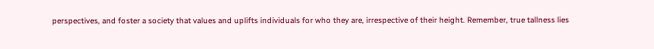perspectives, and foster a society that values and uplifts individuals for who they are, irrespective of their height. Remember, true tallness lies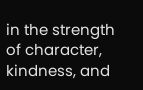in the strength of character, kindness, and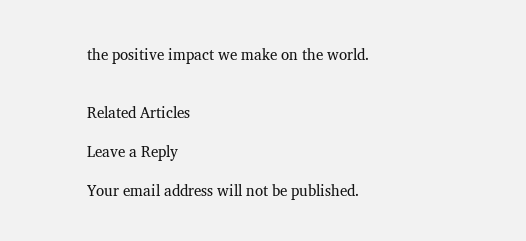the positive impact we make on the world.


Related Articles

Leave a Reply

Your email address will not be published.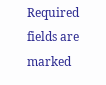Required fields are marked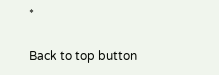*

Back to top button